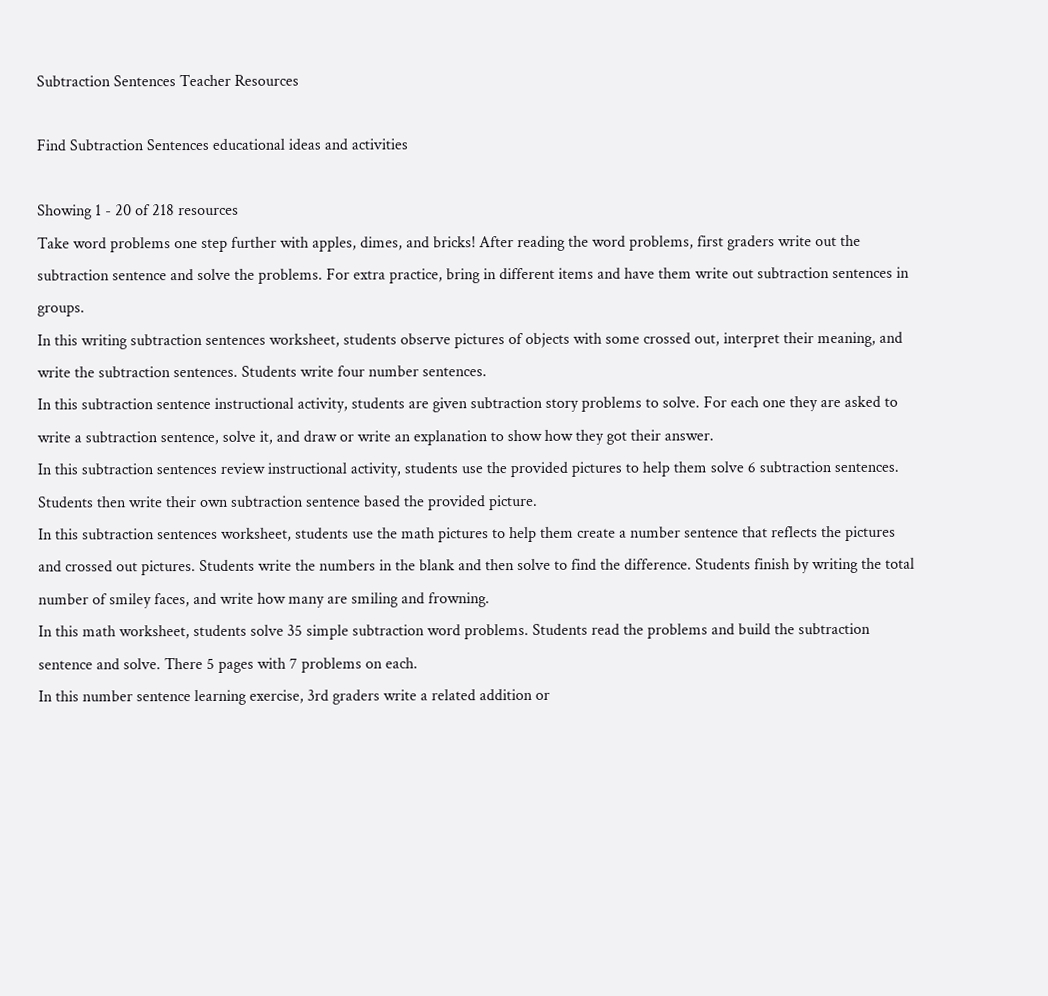Subtraction Sentences Teacher Resources

Find Subtraction Sentences educational ideas and activities

Showing 1 - 20 of 218 resources
Take word problems one step further with apples, dimes, and bricks! After reading the word problems, first graders write out the subtraction sentence and solve the problems. For extra practice, bring in different items and have them write out subtraction sentences in groups.
In this writing subtraction sentences worksheet, students observe pictures of objects with some crossed out, interpret their meaning, and write the subtraction sentences. Students write four number sentences.
In this subtraction sentence instructional activity, students are given subtraction story problems to solve. For each one they are asked to write a subtraction sentence, solve it, and draw or write an explanation to show how they got their answer.
In this subtraction sentences review instructional activity, students use the provided pictures to help them solve 6 subtraction sentences. Students then write their own subtraction sentence based the provided picture.
In this subtraction sentences worksheet, students use the math pictures to help them create a number sentence that reflects the pictures and crossed out pictures. Students write the numbers in the blank and then solve to find the difference. Students finish by writing the total number of smiley faces, and write how many are smiling and frowning.
In this math worksheet, students solve 35 simple subtraction word problems. Students read the problems and build the subtraction sentence and solve. There 5 pages with 7 problems on each.
In this number sentence learning exercise, 3rd graders write a related addition or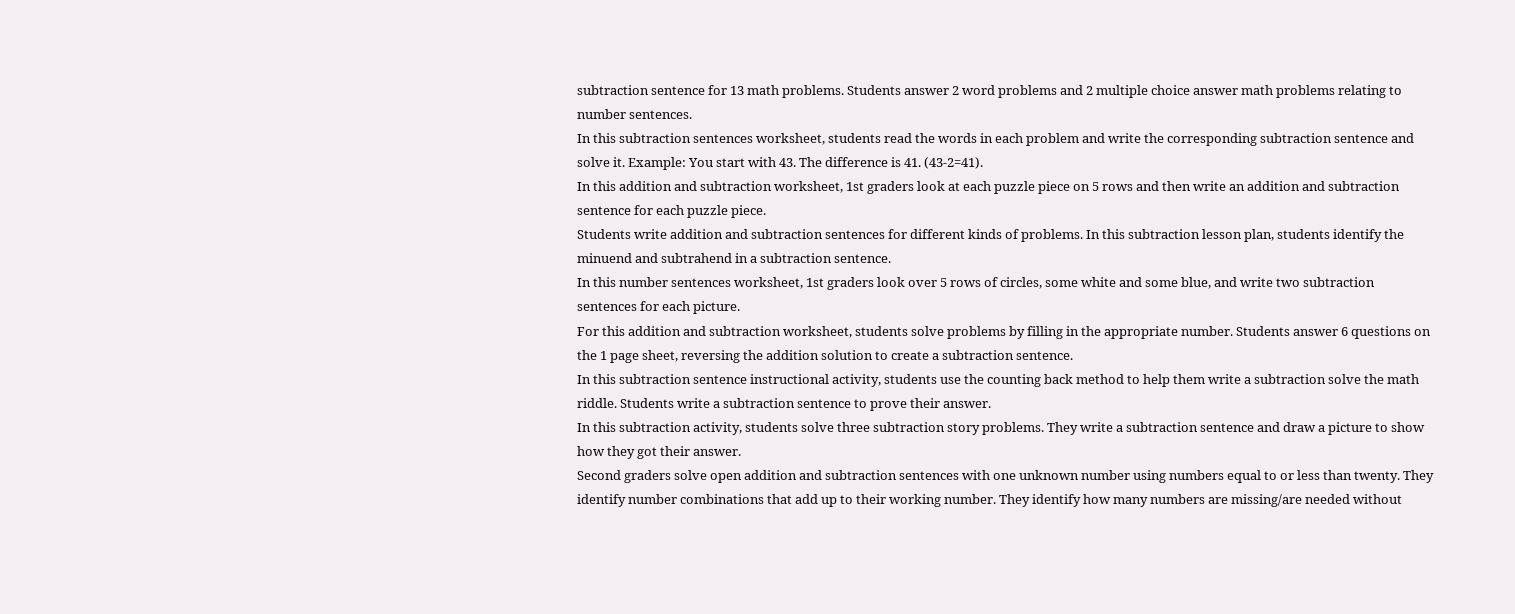subtraction sentence for 13 math problems. Students answer 2 word problems and 2 multiple choice answer math problems relating to number sentences.
In this subtraction sentences worksheet, students read the words in each problem and write the corresponding subtraction sentence and solve it. Example: You start with 43. The difference is 41. (43-2=41).
In this addition and subtraction worksheet, 1st graders look at each puzzle piece on 5 rows and then write an addition and subtraction sentence for each puzzle piece.
Students write addition and subtraction sentences for different kinds of problems. In this subtraction lesson plan, students identify the minuend and subtrahend in a subtraction sentence.
In this number sentences worksheet, 1st graders look over 5 rows of circles, some white and some blue, and write two subtraction sentences for each picture.
For this addition and subtraction worksheet, students solve problems by filling in the appropriate number. Students answer 6 questions on the 1 page sheet, reversing the addition solution to create a subtraction sentence.
In this subtraction sentence instructional activity, students use the counting back method to help them write a subtraction solve the math riddle. Students write a subtraction sentence to prove their answer.
In this subtraction activity, students solve three subtraction story problems. They write a subtraction sentence and draw a picture to show how they got their answer.
Second graders solve open addition and subtraction sentences with one unknown number using numbers equal to or less than twenty. They identify number combinations that add up to their working number. They identify how many numbers are missing/are needed without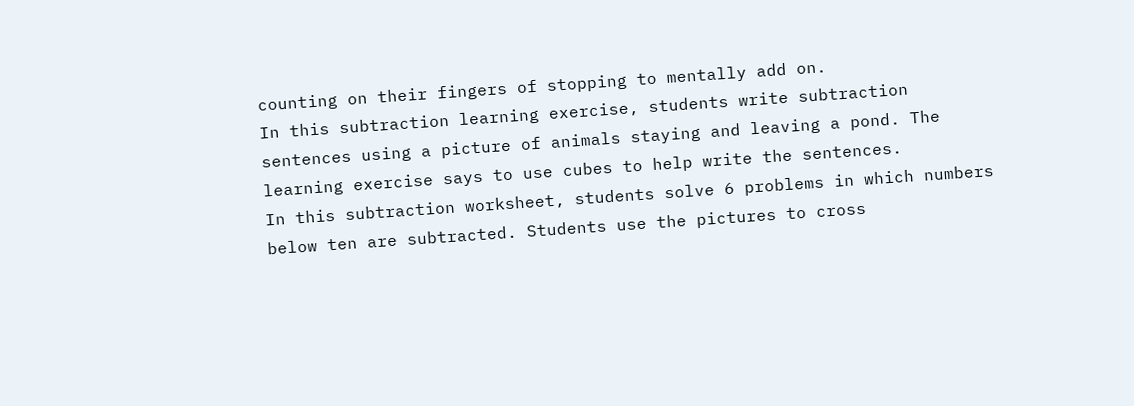counting on their fingers of stopping to mentally add on.
In this subtraction learning exercise, students write subtraction sentences using a picture of animals staying and leaving a pond. The learning exercise says to use cubes to help write the sentences.
In this subtraction worksheet, students solve 6 problems in which numbers below ten are subtracted. Students use the pictures to cross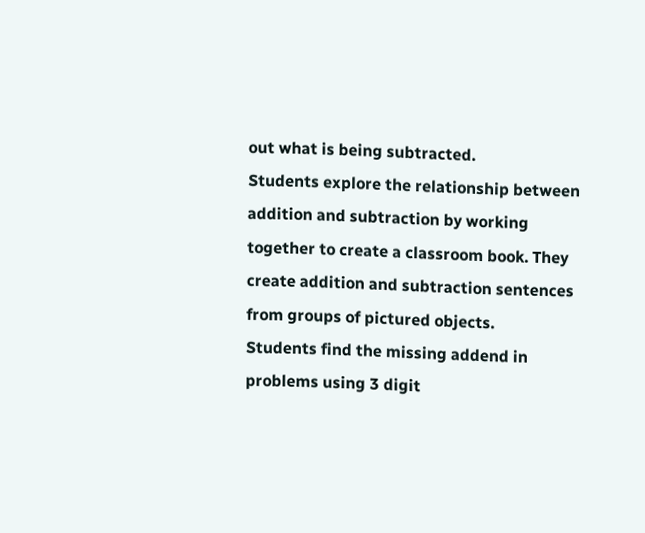out what is being subtracted.
Students explore the relationship between addition and subtraction by working together to create a classroom book. They create addition and subtraction sentences from groups of pictured objects.
Students find the missing addend in problems using 3 digit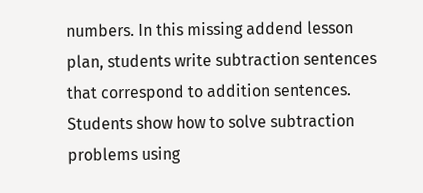numbers. In this missing addend lesson plan, students write subtraction sentences that correspond to addition sentences.
Students show how to solve subtraction problems using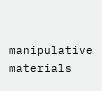manipulative materials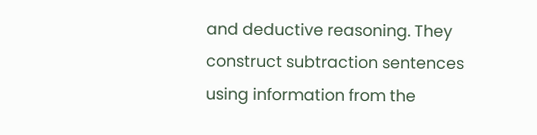and deductive reasoning. They construct subtraction sentences using information from the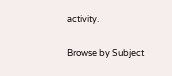activity.

Browse by Subject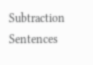Subtraction Sentences